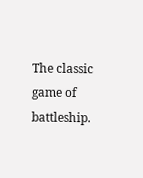The classic game of battleship.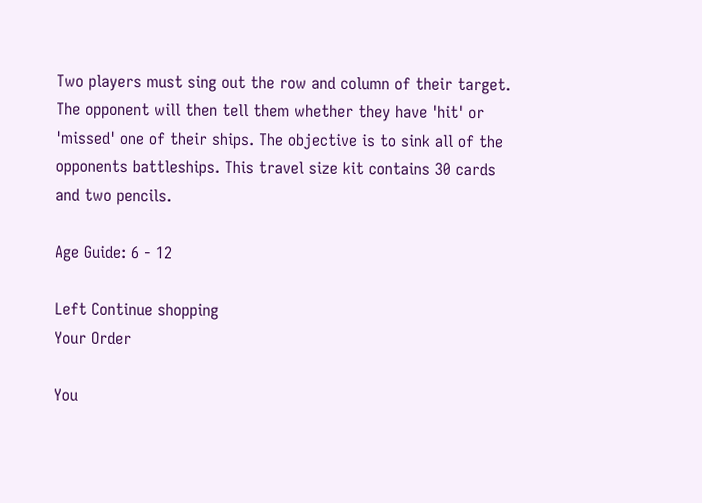Two players must sing out the row and column of their target. The opponent will then tell them whether they have 'hit' or 'missed' one of their ships. The objective is to sink all of the opponents battleships. This travel size kit contains 30 cards and two pencils.

Age Guide: 6 - 12

Left Continue shopping
Your Order

You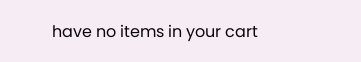have no items in your cart